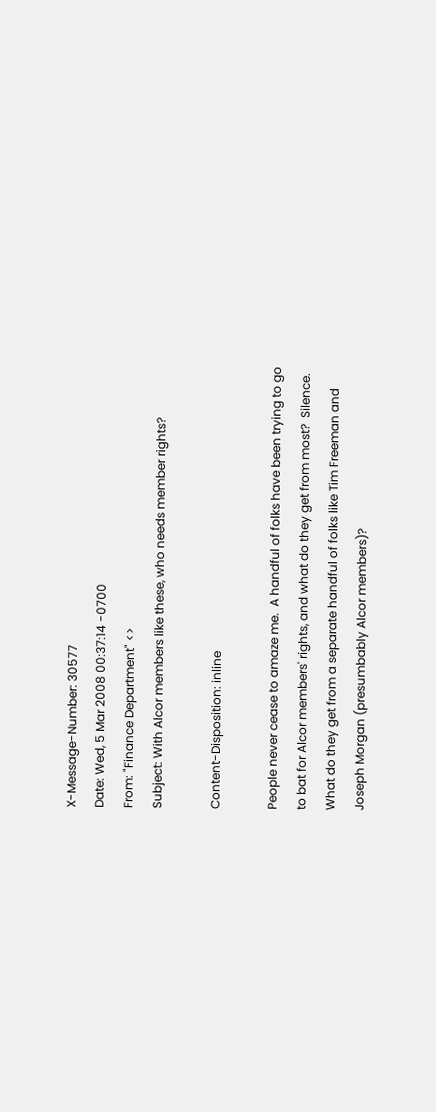X-Message-Number: 30577
Date: Wed, 5 Mar 2008 00:37:14 -0700
From: "Finance Department" <>
Subject: With Alcor members like these, who needs member rights?

Content-Disposition: inline

People never cease to amaze me.  A handful of folks have been trying to go
to bat for Alcor members' rights, and what do they get from most?  Silence.
What do they get from a separate handful of folks like Tim Freeman and
Joseph Morgan (presumbably Alcor members)?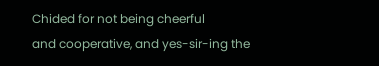Chided for not being cheerful
and cooperative, and yes-sir-ing the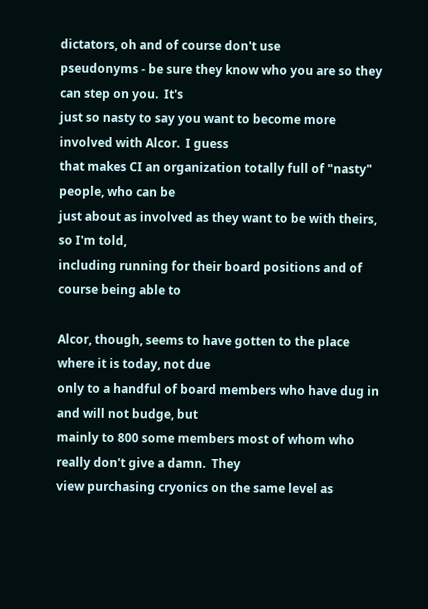dictators, oh and of course don't use
pseudonyms - be sure they know who you are so they can step on you.  It's
just so nasty to say you want to become more involved with Alcor.  I guess
that makes CI an organization totally full of "nasty" people, who can be
just about as involved as they want to be with theirs, so I'm told,
including running for their board positions and of course being able to

Alcor, though, seems to have gotten to the place where it is today, not due
only to a handful of board members who have dug in and will not budge, but
mainly to 800 some members most of whom who really don't give a damn.  They
view purchasing cryonics on the same level as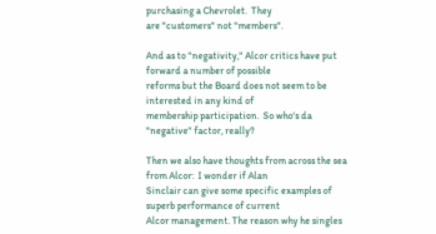purchasing a Chevrolet.  They
are "customers" not "members".

And as to "negativity," Alcor critics have put forward a number of possible
reforms but the Board does not seem to be interested in any kind of
membership participation.  So who's da "negative" factor, really?

Then we also have thoughts from across the sea from Alcor:  I wonder if Alan
Sinclair can give some specific examples of superb performance of current
Alcor management. The reason why he singles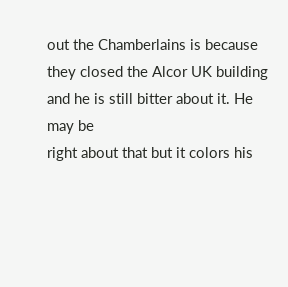out the Chamberlains is because
they closed the Alcor UK building and he is still bitter about it. He may be
right about that but it colors his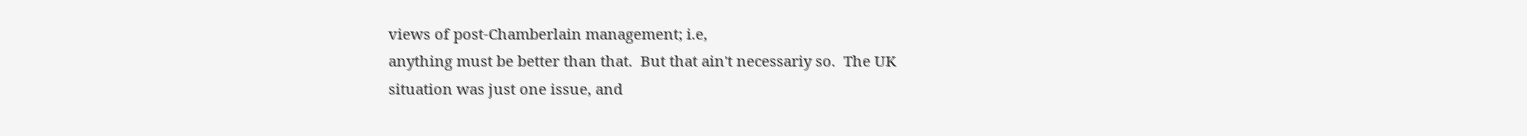views of post-Chamberlain management; i.e,
anything must be better than that.  But that ain't necessariy so.  The UK
situation was just one issue, and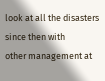look at all the disasters since then with
other management at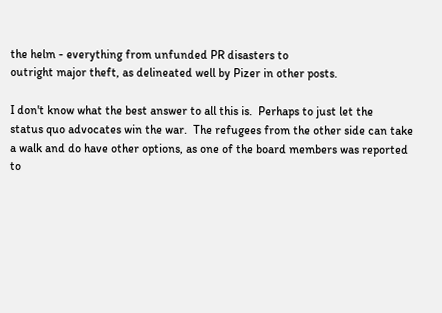the helm - everything from unfunded PR disasters to
outright major theft, as delineated well by Pizer in other posts.

I don't know what the best answer to all this is.  Perhaps to just let the
status quo advocates win the war.  The refugees from the other side can take
a walk and do have other options, as one of the board members was reported
to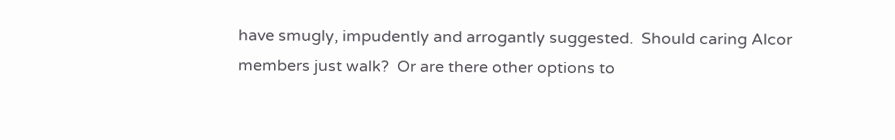have smugly, impudently and arrogantly suggested.  Should caring Alcor
members just walk?  Or are there other options to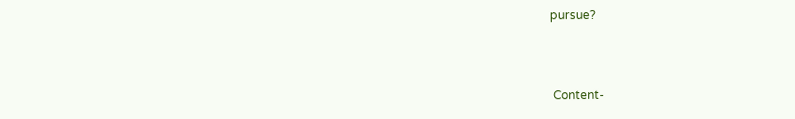pursue?



 Content-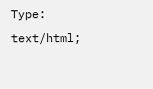Type: text/html;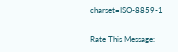charset=ISO-8859-1


Rate This Message: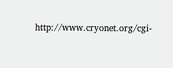http://www.cryonet.org/cgi-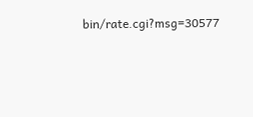bin/rate.cgi?msg=30577